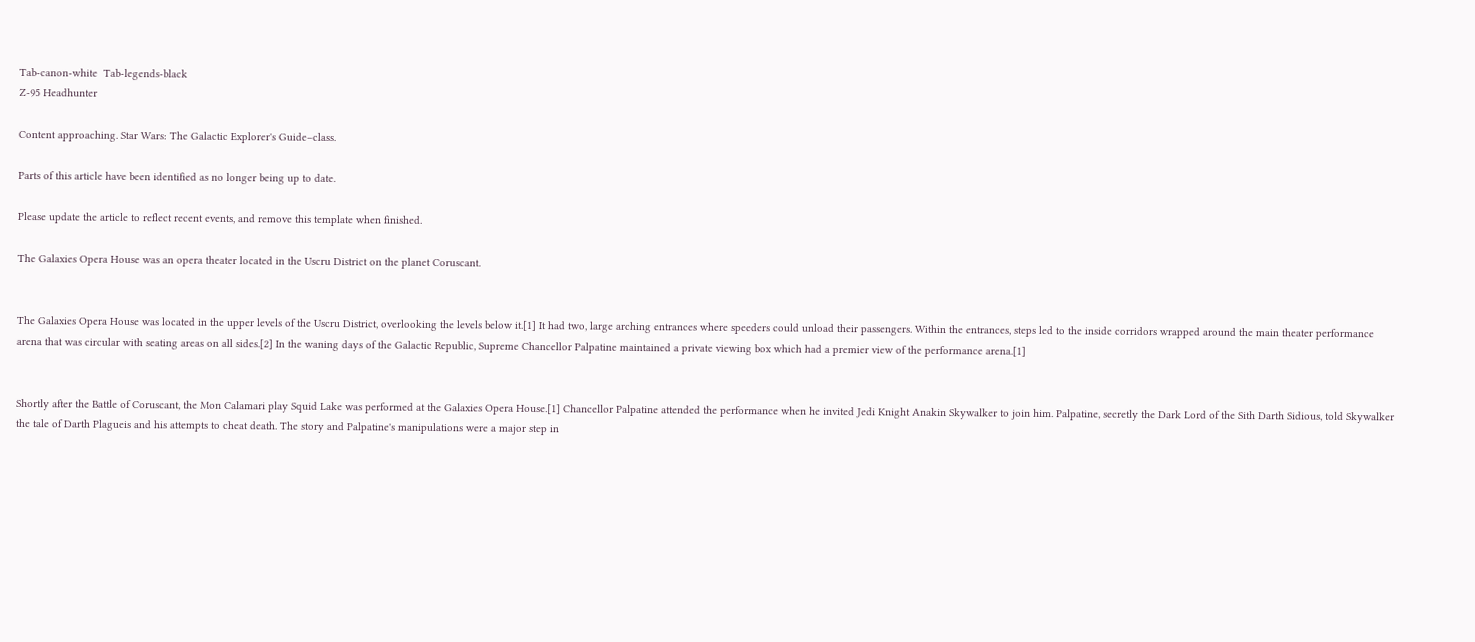Tab-canon-white  Tab-legends-black
Z-95 Headhunter

Content approaching. Star Wars: The Galactic Explorer's Guide–class.

Parts of this article have been identified as no longer being up to date.

Please update the article to reflect recent events, and remove this template when finished.

The Galaxies Opera House was an opera theater located in the Uscru District on the planet Coruscant.


The Galaxies Opera House was located in the upper levels of the Uscru District, overlooking the levels below it.[1] It had two, large arching entrances where speeders could unload their passengers. Within the entrances, steps led to the inside corridors wrapped around the main theater performance arena that was circular with seating areas on all sides.[2] In the waning days of the Galactic Republic, Supreme Chancellor Palpatine maintained a private viewing box which had a premier view of the performance arena.[1]


Shortly after the Battle of Coruscant, the Mon Calamari play Squid Lake was performed at the Galaxies Opera House.[1] Chancellor Palpatine attended the performance when he invited Jedi Knight Anakin Skywalker to join him. Palpatine, secretly the Dark Lord of the Sith Darth Sidious, told Skywalker the tale of Darth Plagueis and his attempts to cheat death. The story and Palpatine's manipulations were a major step in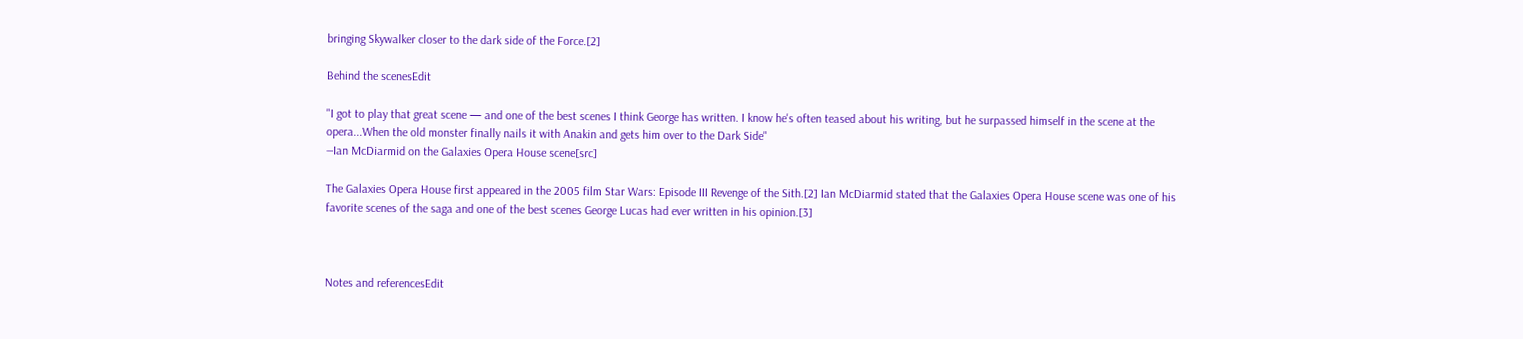bringing Skywalker closer to the dark side of the Force.[2]

Behind the scenesEdit

"I got to play that great scene — and one of the best scenes I think George has written. I know he's often teased about his writing, but he surpassed himself in the scene at the opera...When the old monster finally nails it with Anakin and gets him over to the Dark Side"
―Ian McDiarmid on the Galaxies Opera House scene[src]

The Galaxies Opera House first appeared in the 2005 film Star Wars: Episode III Revenge of the Sith.[2] Ian McDiarmid stated that the Galaxies Opera House scene was one of his favorite scenes of the saga and one of the best scenes George Lucas had ever written in his opinion.[3]



Notes and referencesEdit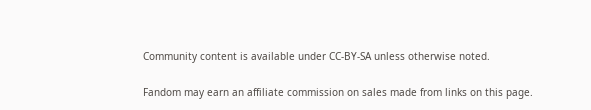Community content is available under CC-BY-SA unless otherwise noted.

Fandom may earn an affiliate commission on sales made from links on this page.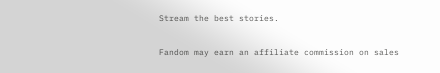Stream the best stories.

Fandom may earn an affiliate commission on sales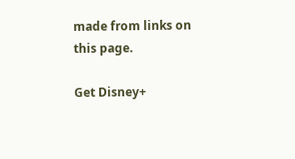made from links on this page.

Get Disney+